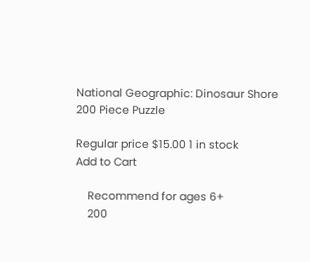National Geographic: Dinosaur Shore 200 Piece Puzzle

Regular price $15.00 1 in stock
Add to Cart

    Recommend for ages 6+
    200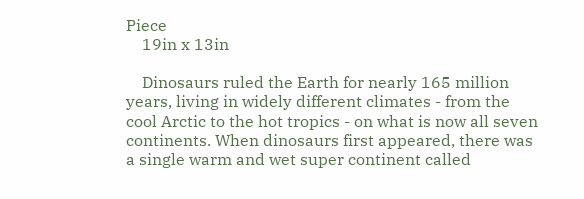Piece
    19in x 13in

    Dinosaurs ruled the Earth for nearly 165 million years, living in widely different climates - from the cool Arctic to the hot tropics - on what is now all seven continents. When dinosaurs first appeared, there was a single warm and wet super continent called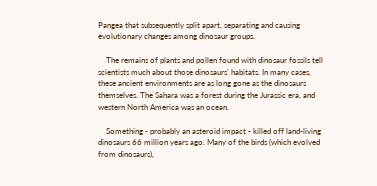Pangea that subsequently split apart, separating and causing evolutionary changes among dinosaur groups.

    The remains of plants and pollen found with dinosaur fossils tell scientists much about those dinosaurs' habitats. In many cases, these ancient environments are as long gone as the dinosaurs themselves. The Sahara was a forest during the Jurassic era, and western North America was an ocean.

    Something - probably an asteroid impact - killed off land-living dinosaurs 66 million years ago. Many of the birds (which evolved from dinosaurs),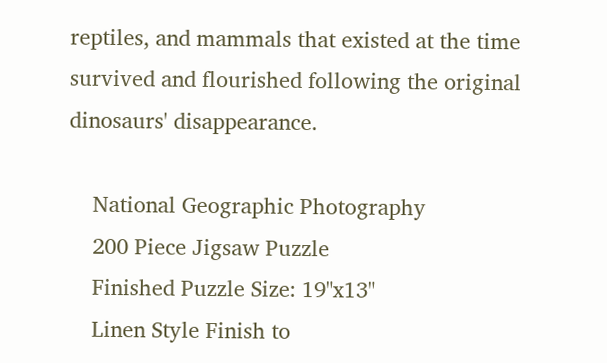reptiles, and mammals that existed at the time survived and flourished following the original dinosaurs' disappearance.

    National Geographic Photography
    200 Piece Jigsaw Puzzle
    Finished Puzzle Size: 19"x13"
    Linen Style Finish to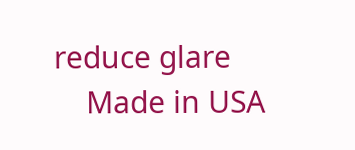reduce glare
    Made in USA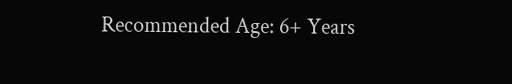Recommended Age: 6+ Years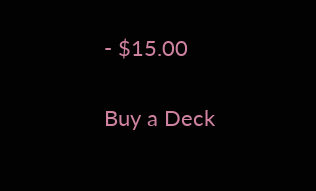- $15.00

Buy a Deck